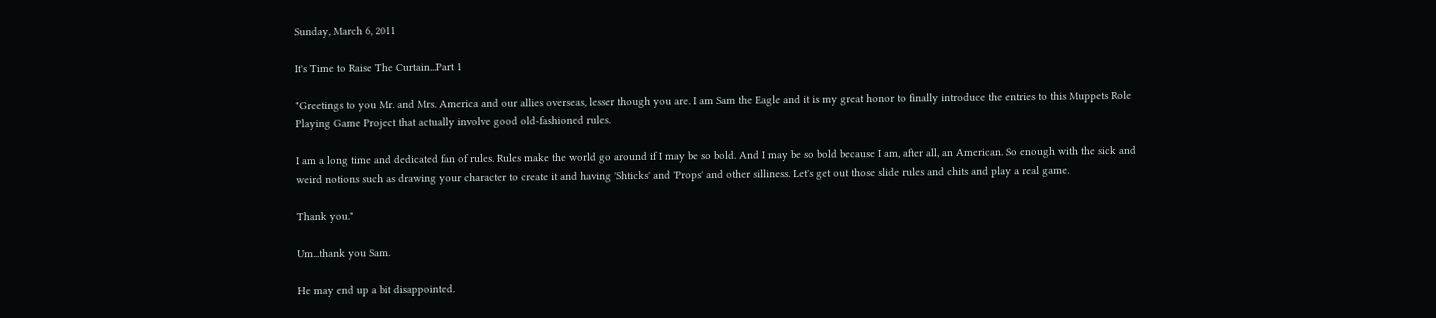Sunday, March 6, 2011

It's Time to Raise The Curtain...Part 1

"Greetings to you Mr. and Mrs. America and our allies overseas, lesser though you are. I am Sam the Eagle and it is my great honor to finally introduce the entries to this Muppets Role Playing Game Project that actually involve good old-fashioned rules.

I am a long time and dedicated fan of rules. Rules make the world go around if I may be so bold. And I may be so bold because I am, after all, an American. So enough with the sick and weird notions such as drawing your character to create it and having 'Shticks' and 'Props' and other silliness. Let's get out those slide rules and chits and play a real game.

Thank you."

Um...thank you Sam.

He may end up a bit disappointed.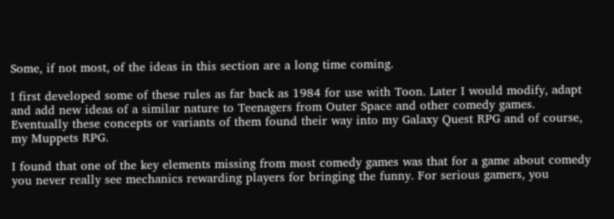Some, if not most, of the ideas in this section are a long time coming.

I first developed some of these rules as far back as 1984 for use with Toon. Later I would modify, adapt and add new ideas of a similar nature to Teenagers from Outer Space and other comedy games. Eventually these concepts or variants of them found their way into my Galaxy Quest RPG and of course, my Muppets RPG.

I found that one of the key elements missing from most comedy games was that for a game about comedy you never really see mechanics rewarding players for bringing the funny. For serious gamers, you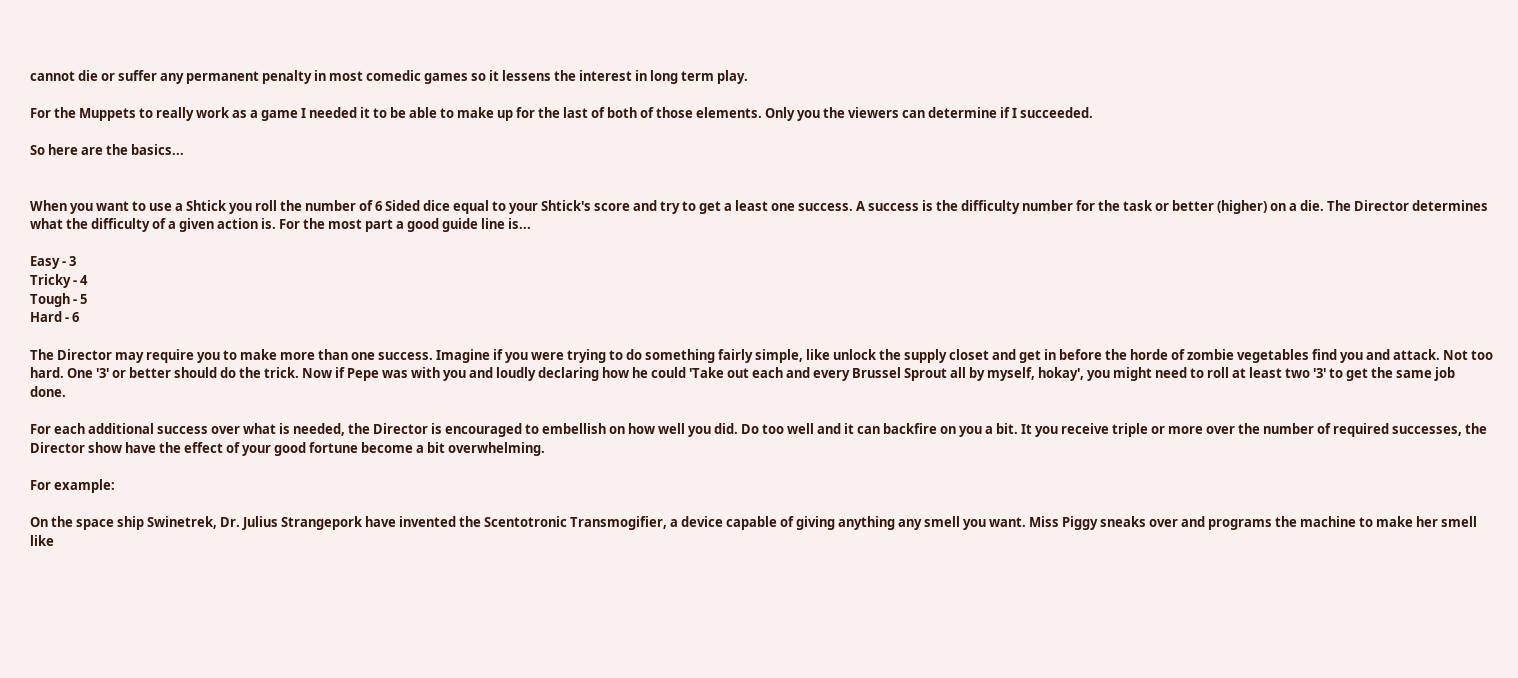cannot die or suffer any permanent penalty in most comedic games so it lessens the interest in long term play.

For the Muppets to really work as a game I needed it to be able to make up for the last of both of those elements. Only you the viewers can determine if I succeeded.

So here are the basics...


When you want to use a Shtick you roll the number of 6 Sided dice equal to your Shtick's score and try to get a least one success. A success is the difficulty number for the task or better (higher) on a die. The Director determines what the difficulty of a given action is. For the most part a good guide line is...

Easy - 3
Tricky - 4
Tough - 5
Hard - 6

The Director may require you to make more than one success. Imagine if you were trying to do something fairly simple, like unlock the supply closet and get in before the horde of zombie vegetables find you and attack. Not too hard. One '3' or better should do the trick. Now if Pepe was with you and loudly declaring how he could 'Take out each and every Brussel Sprout all by myself, hokay', you might need to roll at least two '3' to get the same job done.

For each additional success over what is needed, the Director is encouraged to embellish on how well you did. Do too well and it can backfire on you a bit. It you receive triple or more over the number of required successes, the Director show have the effect of your good fortune become a bit overwhelming.

For example:

On the space ship Swinetrek, Dr. Julius Strangepork have invented the Scentotronic Transmogifier, a device capable of giving anything any smell you want. Miss Piggy sneaks over and programs the machine to make her smell like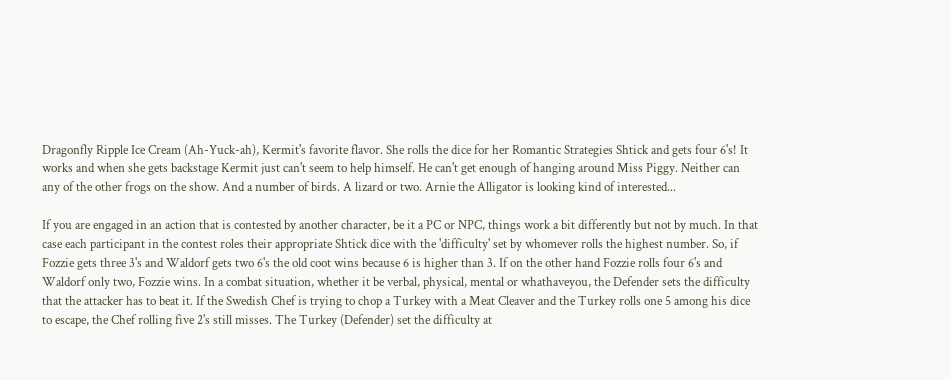Dragonfly Ripple Ice Cream (Ah-Yuck-ah), Kermit's favorite flavor. She rolls the dice for her Romantic Strategies Shtick and gets four 6's! It works and when she gets backstage Kermit just can't seem to help himself. He can't get enough of hanging around Miss Piggy. Neither can any of the other frogs on the show. And a number of birds. A lizard or two. Arnie the Alligator is looking kind of interested...

If you are engaged in an action that is contested by another character, be it a PC or NPC, things work a bit differently but not by much. In that case each participant in the contest roles their appropriate Shtick dice with the 'difficulty' set by whomever rolls the highest number. So, if Fozzie gets three 3's and Waldorf gets two 6's the old coot wins because 6 is higher than 3. If on the other hand Fozzie rolls four 6's and Waldorf only two, Fozzie wins. In a combat situation, whether it be verbal, physical, mental or whathaveyou, the Defender sets the difficulty that the attacker has to beat it. If the Swedish Chef is trying to chop a Turkey with a Meat Cleaver and the Turkey rolls one 5 among his dice to escape, the Chef rolling five 2's still misses. The Turkey (Defender) set the difficulty at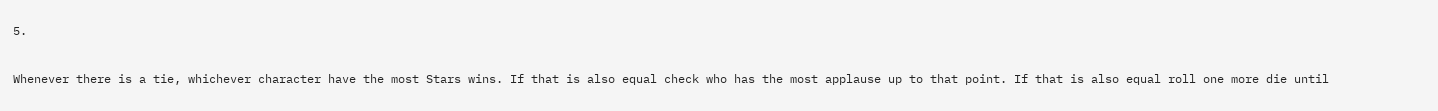5.

Whenever there is a tie, whichever character have the most Stars wins. If that is also equal check who has the most applause up to that point. If that is also equal roll one more die until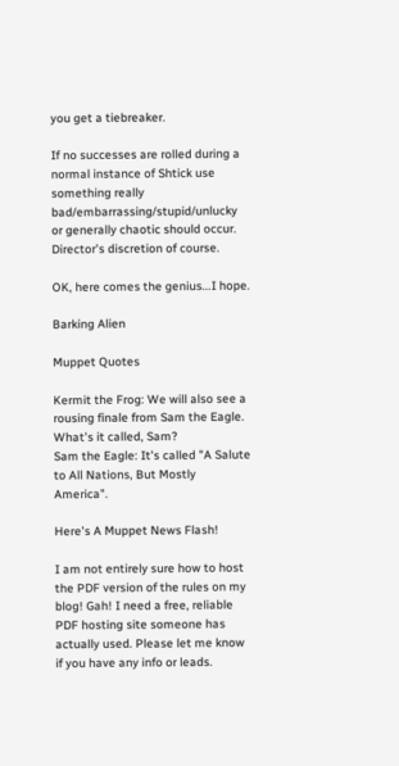you get a tiebreaker.

If no successes are rolled during a normal instance of Shtick use something really bad/embarrassing/stupid/unlucky or generally chaotic should occur. Director's discretion of course.

OK, here comes the genius...I hope.

Barking Alien

Muppet Quotes

Kermit the Frog: We will also see a rousing finale from Sam the Eagle. What's it called, Sam?
Sam the Eagle: It's called "A Salute to All Nations, But Mostly America".

Here's A Muppet News Flash!

I am not entirely sure how to host the PDF version of the rules on my blog! Gah! I need a free, reliable PDF hosting site someone has actually used. Please let me know if you have any info or leads.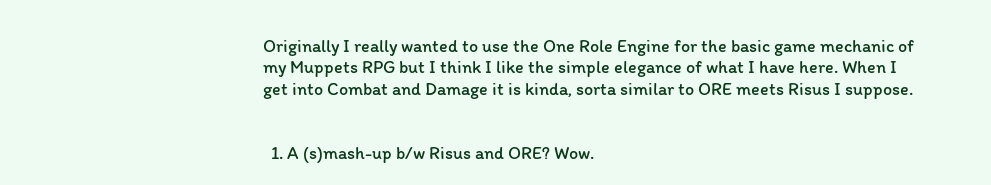Originally I really wanted to use the One Role Engine for the basic game mechanic of my Muppets RPG but I think I like the simple elegance of what I have here. When I get into Combat and Damage it is kinda, sorta similar to ORE meets Risus I suppose.


  1. A (s)mash-up b/w Risus and ORE? Wow.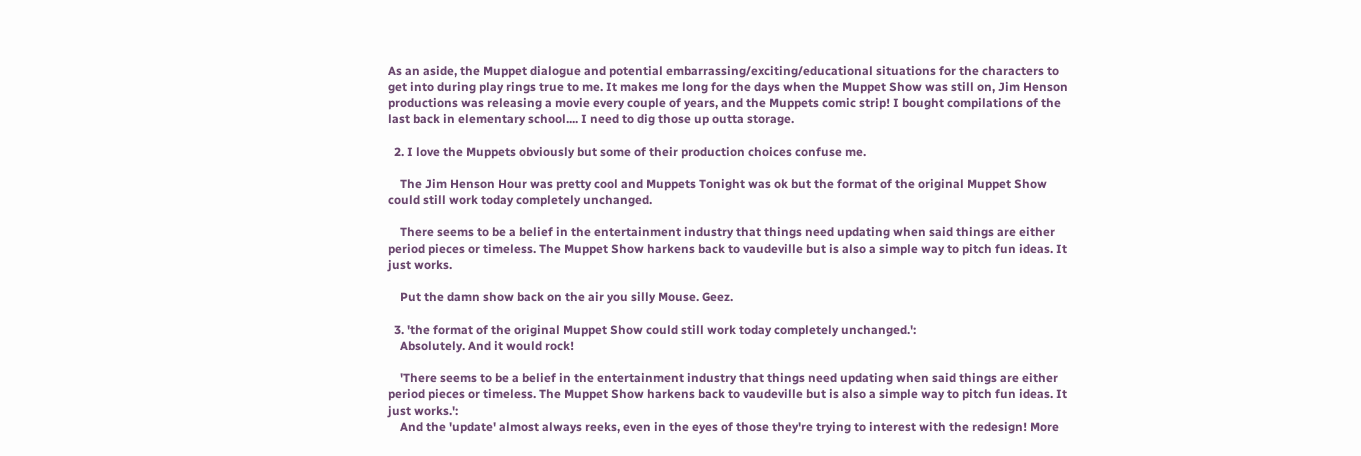As an aside, the Muppet dialogue and potential embarrassing/exciting/educational situations for the characters to get into during play rings true to me. It makes me long for the days when the Muppet Show was still on, Jim Henson productions was releasing a movie every couple of years, and the Muppets comic strip! I bought compilations of the last back in elementary school.... I need to dig those up outta storage.

  2. I love the Muppets obviously but some of their production choices confuse me.

    The Jim Henson Hour was pretty cool and Muppets Tonight was ok but the format of the original Muppet Show could still work today completely unchanged.

    There seems to be a belief in the entertainment industry that things need updating when said things are either period pieces or timeless. The Muppet Show harkens back to vaudeville but is also a simple way to pitch fun ideas. It just works.

    Put the damn show back on the air you silly Mouse. Geez.

  3. 'the format of the original Muppet Show could still work today completely unchanged.':
    Absolutely. And it would rock!

    'There seems to be a belief in the entertainment industry that things need updating when said things are either period pieces or timeless. The Muppet Show harkens back to vaudeville but is also a simple way to pitch fun ideas. It just works.':
    And the 'update' almost always reeks, even in the eyes of those they're trying to interest with the redesign! More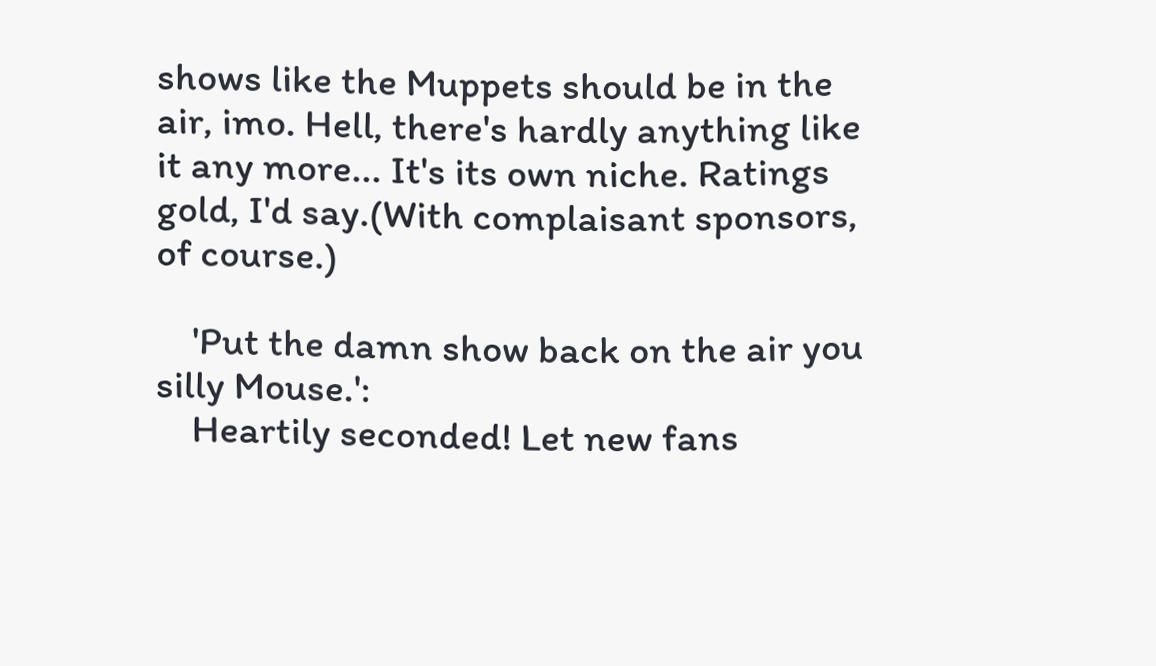shows like the Muppets should be in the air, imo. Hell, there's hardly anything like it any more... It's its own niche. Ratings gold, I'd say.(With complaisant sponsors, of course.)

    'Put the damn show back on the air you silly Mouse.':
    Heartily seconded! Let new fans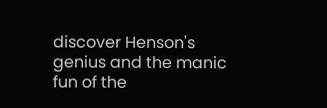discover Henson's genius and the manic fun of the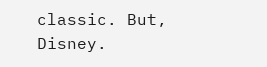classic. But, Disney.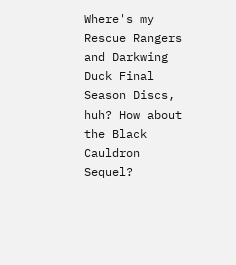Where's my Rescue Rangers and Darkwing Duck Final Season Discs, huh? How about the Black Cauldron Sequel?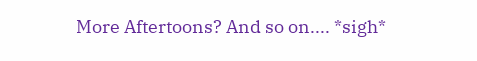More Aftertoons? And so on.... *sigh*